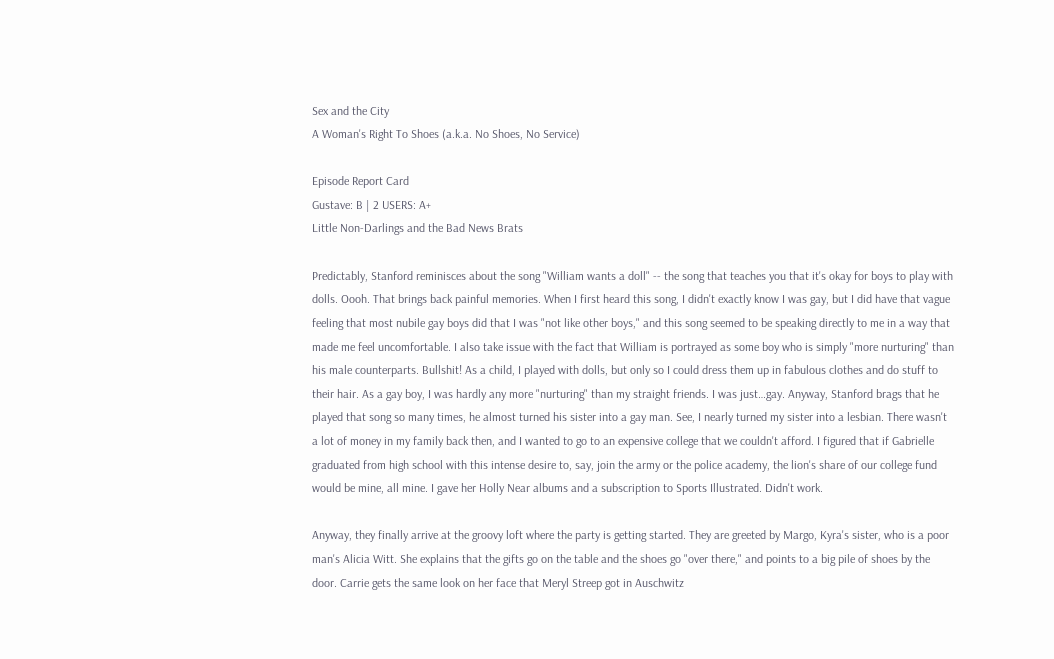Sex and the City
A Woman's Right To Shoes (a.k.a. No Shoes, No Service)

Episode Report Card
Gustave: B | 2 USERS: A+
Little Non-Darlings and the Bad News Brats

Predictably, Stanford reminisces about the song "William wants a doll" -- the song that teaches you that it's okay for boys to play with dolls. Oooh. That brings back painful memories. When I first heard this song, I didn't exactly know I was gay, but I did have that vague feeling that most nubile gay boys did that I was "not like other boys," and this song seemed to be speaking directly to me in a way that made me feel uncomfortable. I also take issue with the fact that William is portrayed as some boy who is simply "more nurturing" than his male counterparts. Bullshit! As a child, I played with dolls, but only so I could dress them up in fabulous clothes and do stuff to their hair. As a gay boy, I was hardly any more "nurturing" than my straight friends. I was just…gay. Anyway, Stanford brags that he played that song so many times, he almost turned his sister into a gay man. See, I nearly turned my sister into a lesbian. There wasn't a lot of money in my family back then, and I wanted to go to an expensive college that we couldn't afford. I figured that if Gabrielle graduated from high school with this intense desire to, say, join the army or the police academy, the lion's share of our college fund would be mine, all mine. I gave her Holly Near albums and a subscription to Sports Illustrated. Didn't work.

Anyway, they finally arrive at the groovy loft where the party is getting started. They are greeted by Margo, Kyra's sister, who is a poor man's Alicia Witt. She explains that the gifts go on the table and the shoes go "over there," and points to a big pile of shoes by the door. Carrie gets the same look on her face that Meryl Streep got in Auschwitz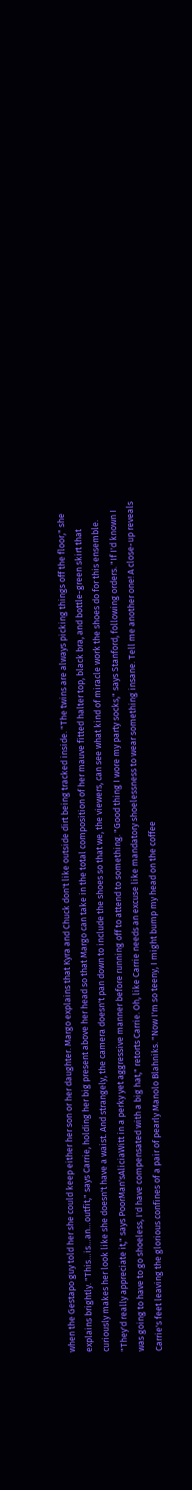when the Gestapo guy told her she could keep either her son or her daughter. Margo explains that Kyra and Chuck don't like outside dirt being tracked inside. "The twins are always picking things off the floor," she explains brightly. "This…is…an…outfit," says Carrie, holding her big present above her head so that Margo can take in the total composition of her mauve fitted halter top, black bra, and bottle-green skirt that curiously makes her look like she doesn't have a waist. And strangely, the camera doesn't pan down to include the shoes so that we, the viewers, can see what kind of miracle work the shoes do for this ensemble. "They'd really appreciate it," says PoorMan'sAliciaWitt in a perky yet aggressive manner before running off to attend to something. "Good thing I wore my party socks," says Stanford, following orders. "If I'd known I was going to have to go shoeless, I'd have compensated with a big hat," retorts Carrie. Oh, like Carrie needs an excuse like mandatory shoelessness to wear something insane. Tell me another one! A close-up reveals Carrie's feet leaving the glorious confines of a pair of pearly Manolo Blahniks. "Now I'm so teeny, I might bump my head on the coffee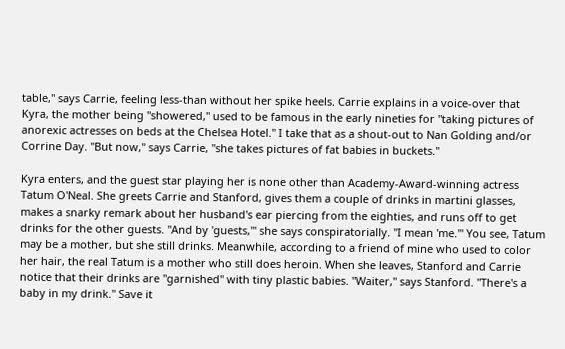table," says Carrie, feeling less-than without her spike heels. Carrie explains in a voice-over that Kyra, the mother being "showered," used to be famous in the early nineties for "taking pictures of anorexic actresses on beds at the Chelsea Hotel." I take that as a shout-out to Nan Golding and/or Corrine Day. "But now," says Carrie, "she takes pictures of fat babies in buckets."

Kyra enters, and the guest star playing her is none other than Academy-Award-winning actress Tatum O'Neal. She greets Carrie and Stanford, gives them a couple of drinks in martini glasses, makes a snarky remark about her husband's ear piercing from the eighties, and runs off to get drinks for the other guests. "And by 'guests,'" she says conspiratorially. "I mean 'me.'" You see, Tatum may be a mother, but she still drinks. Meanwhile, according to a friend of mine who used to color her hair, the real Tatum is a mother who still does heroin. When she leaves, Stanford and Carrie notice that their drinks are "garnished" with tiny plastic babies. "Waiter," says Stanford. "There's a baby in my drink." Save it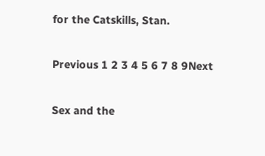for the Catskills, Stan.

Previous 1 2 3 4 5 6 7 8 9Next

Sex and the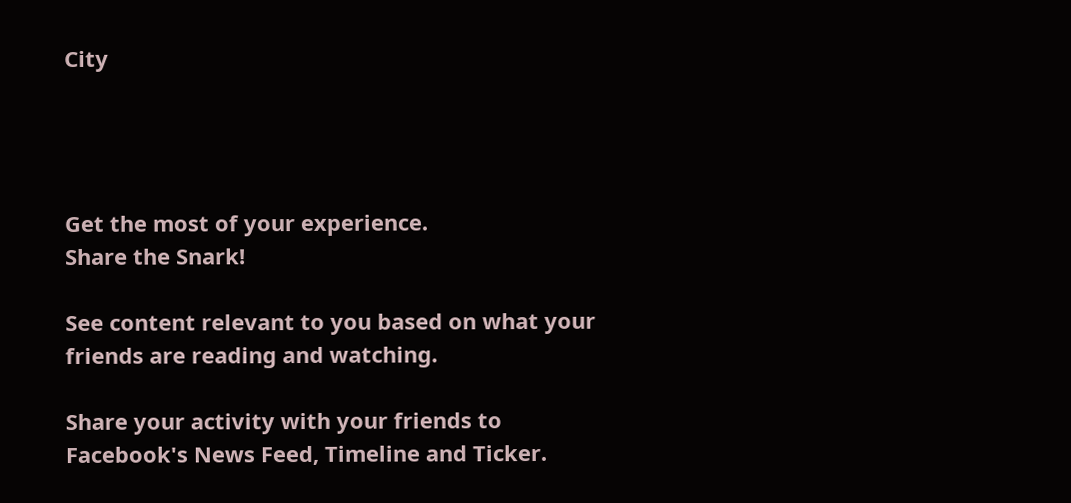City




Get the most of your experience.
Share the Snark!

See content relevant to you based on what your friends are reading and watching.

Share your activity with your friends to Facebook's News Feed, Timeline and Ticker.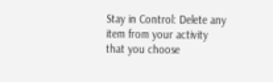Stay in Control: Delete any item from your activity that you choose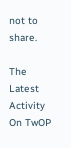not to share.

The Latest Activity On TwOP